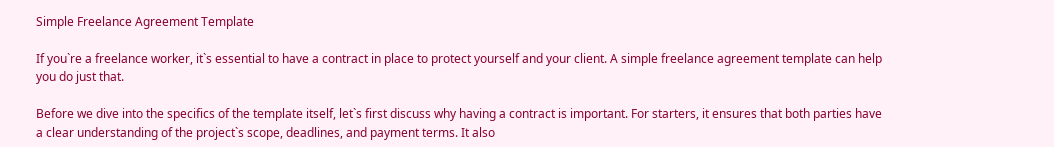Simple Freelance Agreement Template

If you`re a freelance worker, it`s essential to have a contract in place to protect yourself and your client. A simple freelance agreement template can help you do just that.

Before we dive into the specifics of the template itself, let`s first discuss why having a contract is important. For starters, it ensures that both parties have a clear understanding of the project`s scope, deadlines, and payment terms. It also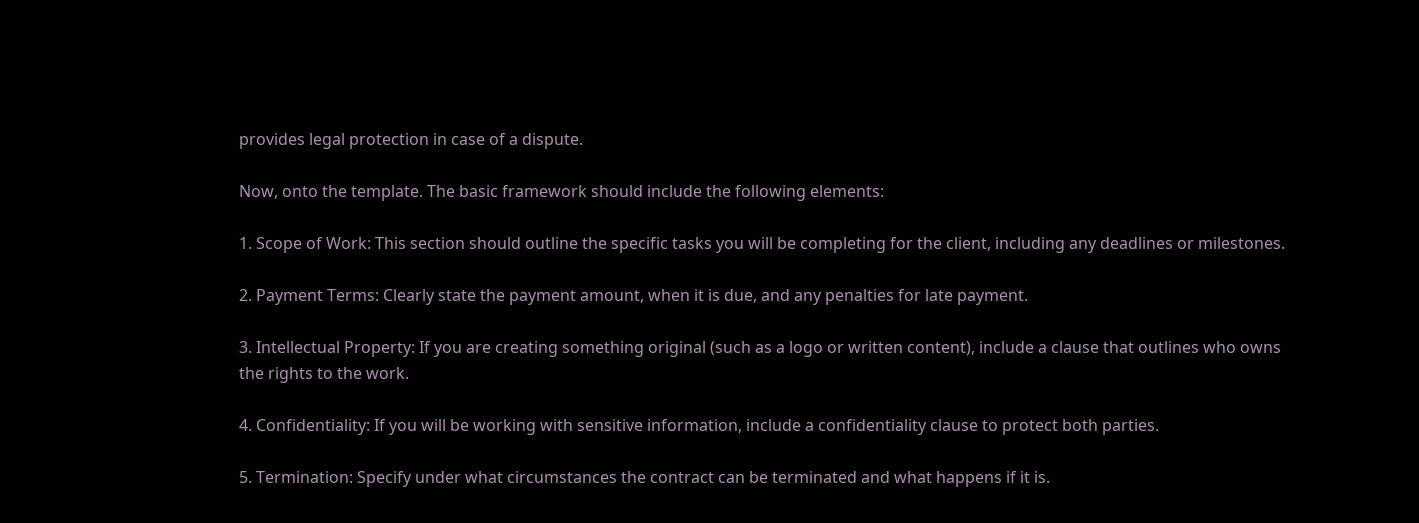provides legal protection in case of a dispute.

Now, onto the template. The basic framework should include the following elements:

1. Scope of Work: This section should outline the specific tasks you will be completing for the client, including any deadlines or milestones.

2. Payment Terms: Clearly state the payment amount, when it is due, and any penalties for late payment.

3. Intellectual Property: If you are creating something original (such as a logo or written content), include a clause that outlines who owns the rights to the work.

4. Confidentiality: If you will be working with sensitive information, include a confidentiality clause to protect both parties.

5. Termination: Specify under what circumstances the contract can be terminated and what happens if it is.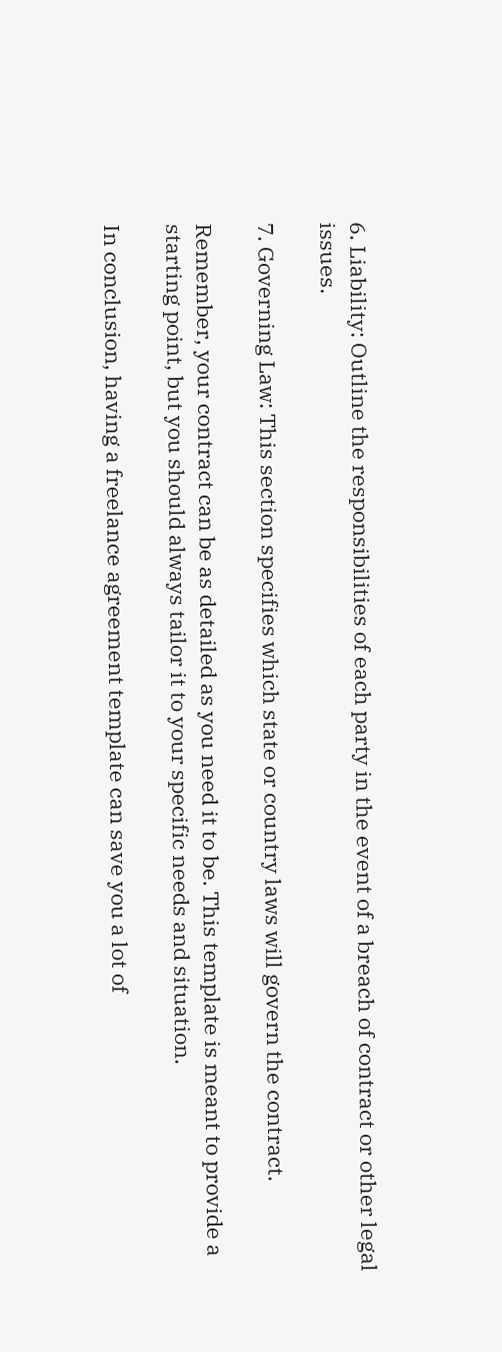6. Liability: Outline the responsibilities of each party in the event of a breach of contract or other legal issues.

7. Governing Law: This section specifies which state or country laws will govern the contract.

Remember, your contract can be as detailed as you need it to be. This template is meant to provide a starting point, but you should always tailor it to your specific needs and situation.

In conclusion, having a freelance agreement template can save you a lot of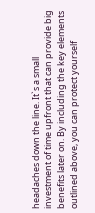headaches down the line. It`s a small investment of time upfront that can provide big benefits later on. By including the key elements outlined above, you can protect yourself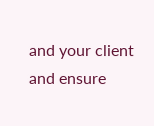and your client and ensure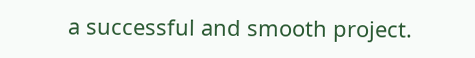a successful and smooth project.